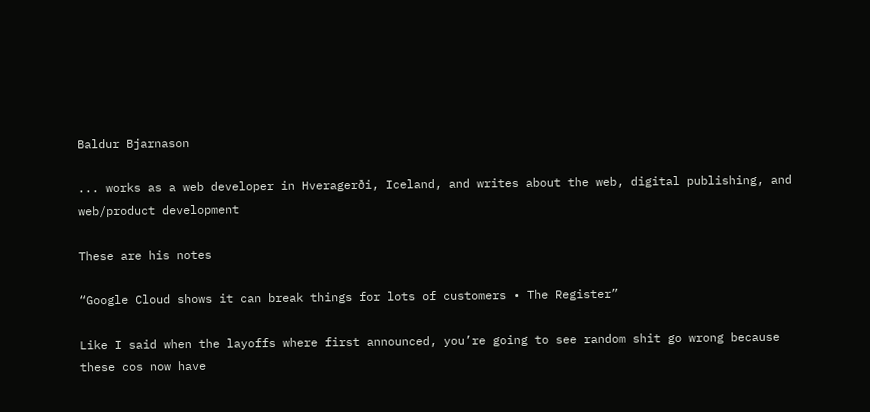Baldur Bjarnason

... works as a web developer in Hveragerði, Iceland, and writes about the web, digital publishing, and web/product development

These are his notes

“Google Cloud shows it can break things for lots of customers • The Register”

Like I said when the layoffs where first announced, you’re going to see random shit go wrong because these cos now have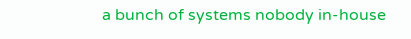a bunch of systems nobody in-house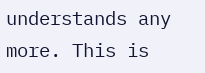understands any more. This is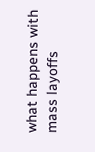what happens with mass layoffs